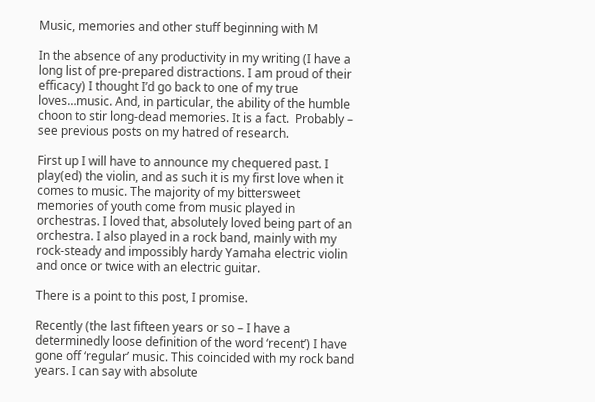Music, memories and other stuff beginning with M

In the absence of any productivity in my writing (I have a long list of pre-prepared distractions. I am proud of their efficacy) I thought I’d go back to one of my true loves…music. And, in particular, the ability of the humble choon to stir long-dead memories. It is a fact.  Probably – see previous posts on my hatred of research.

First up I will have to announce my chequered past. I play(ed) the violin, and as such it is my first love when it comes to music. The majority of my bittersweet memories of youth come from music played in orchestras. I loved that, absolutely loved being part of an orchestra. I also played in a rock band, mainly with my rock-steady and impossibly hardy Yamaha electric violin and once or twice with an electric guitar.

There is a point to this post, I promise.

Recently (the last fifteen years or so – I have a determinedly loose definition of the word ‘recent’) I have gone off ‘regular’ music. This coincided with my rock band years. I can say with absolute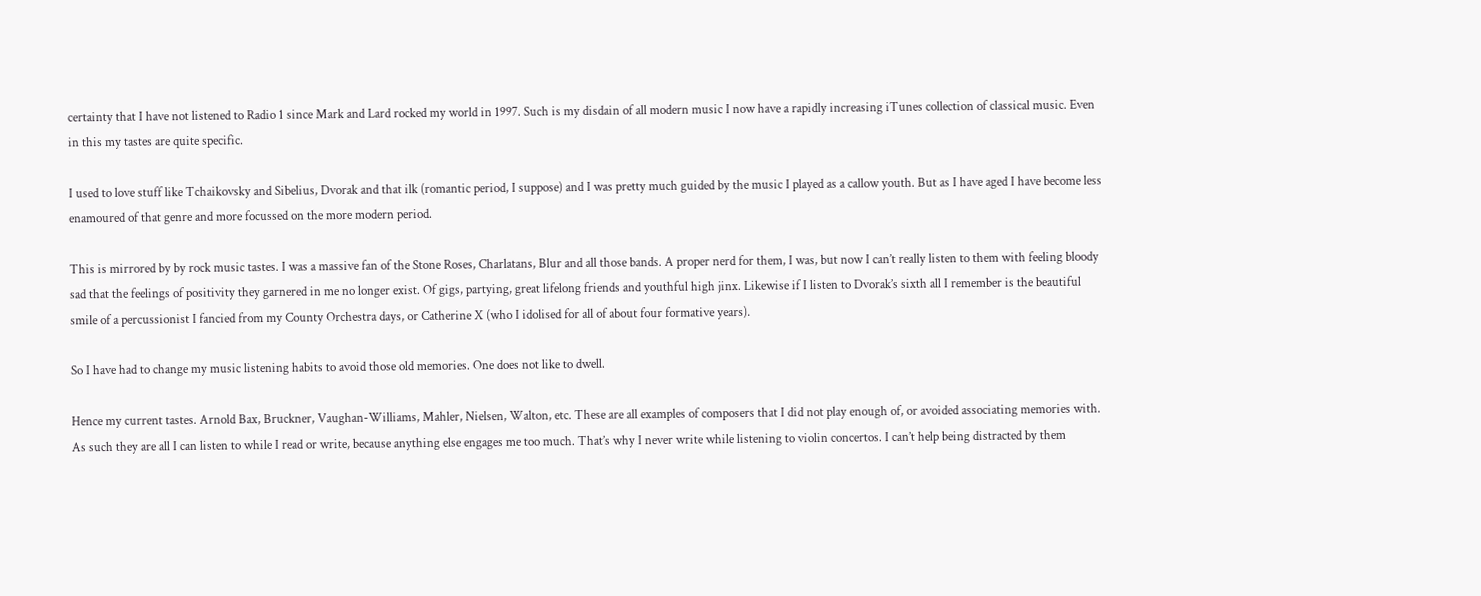certainty that I have not listened to Radio 1 since Mark and Lard rocked my world in 1997. Such is my disdain of all modern music I now have a rapidly increasing iTunes collection of classical music. Even in this my tastes are quite specific.

I used to love stuff like Tchaikovsky and Sibelius, Dvorak and that ilk (romantic period, I suppose) and I was pretty much guided by the music I played as a callow youth. But as I have aged I have become less enamoured of that genre and more focussed on the more modern period.

This is mirrored by by rock music tastes. I was a massive fan of the Stone Roses, Charlatans, Blur and all those bands. A proper nerd for them, I was, but now I can’t really listen to them with feeling bloody sad that the feelings of positivity they garnered in me no longer exist. Of gigs, partying, great lifelong friends and youthful high jinx. Likewise if I listen to Dvorak’s sixth all I remember is the beautiful smile of a percussionist I fancied from my County Orchestra days, or Catherine X (who I idolised for all of about four formative years).

So I have had to change my music listening habits to avoid those old memories. One does not like to dwell.

Hence my current tastes. Arnold Bax, Bruckner, Vaughan-Williams, Mahler, Nielsen, Walton, etc. These are all examples of composers that I did not play enough of, or avoided associating memories with. As such they are all I can listen to while I read or write, because anything else engages me too much. That’s why I never write while listening to violin concertos. I can’t help being distracted by them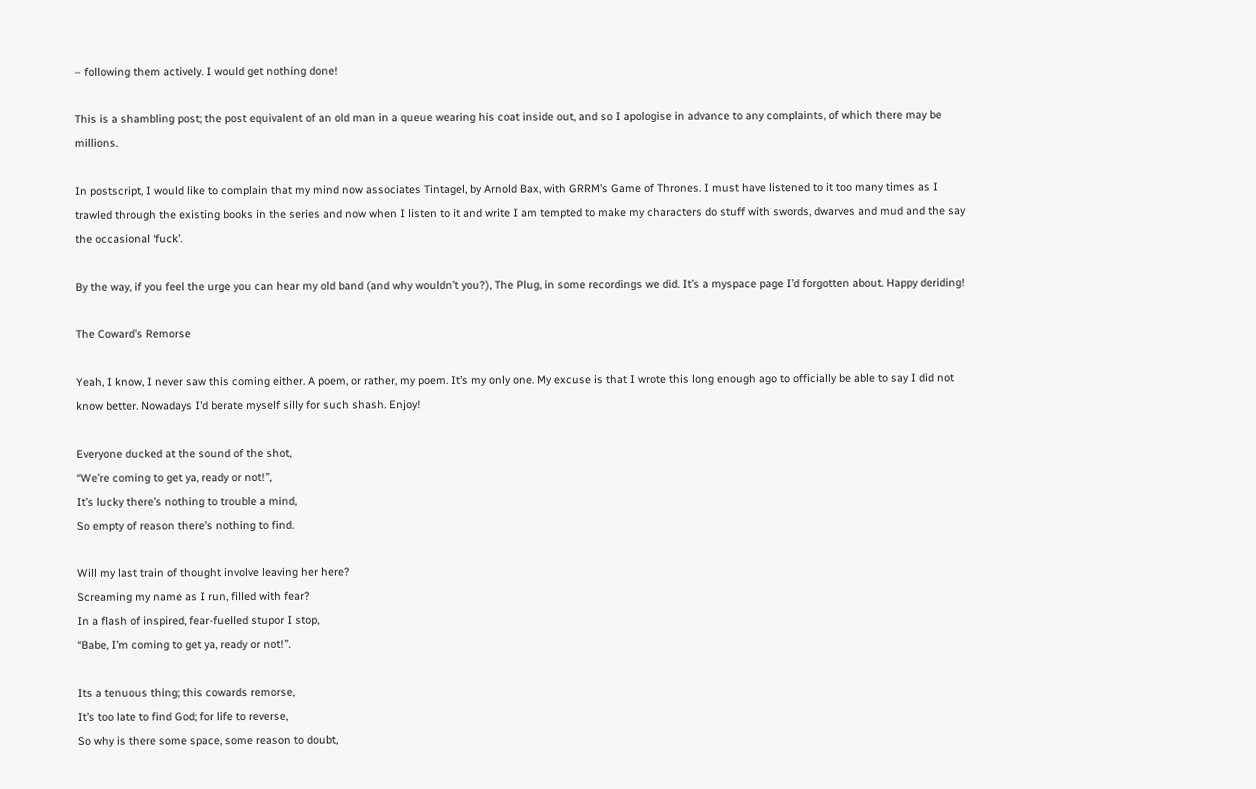– following them actively. I would get nothing done!

This is a shambling post; the post equivalent of an old man in a queue wearing his coat inside out, and so I apologise in advance to any complaints, of which there may be millions.

In postscript, I would like to complain that my mind now associates Tintagel, by Arnold Bax, with GRRM’s Game of Thrones. I must have listened to it too many times as I trawled through the existing books in the series and now when I listen to it and write I am tempted to make my characters do stuff with swords, dwarves and mud and the say the occasional ‘fuck’.

By the way, if you feel the urge you can hear my old band (and why wouldn’t you?), The Plug, in some recordings we did. It’s a myspace page I’d forgotten about. Happy deriding!

The Coward’s Remorse

Yeah, I know, I never saw this coming either. A poem, or rather, my poem. It’s my only one. My excuse is that I wrote this long enough ago to officially be able to say I did not know better. Nowadays I’d berate myself silly for such shash. Enjoy!

Everyone ducked at the sound of the shot,
“We’re coming to get ya, ready or not!”,
It’s lucky there’s nothing to trouble a mind,
So empty of reason there’s nothing to find.

Will my last train of thought involve leaving her here?
Screaming my name as I run, filled with fear?
In a flash of inspired, fear-fuelled stupor I stop,
“Babe, I’m coming to get ya, ready or not!”.

Its a tenuous thing; this cowards remorse,
It’s too late to find God; for life to reverse,
So why is there some space, some reason to doubt,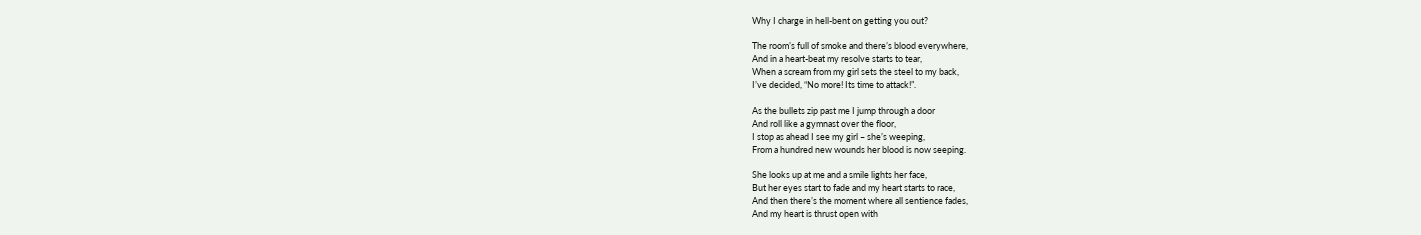Why I charge in hell-bent on getting you out?

The room’s full of smoke and there’s blood everywhere,
And in a heart-beat my resolve starts to tear,
When a scream from my girl sets the steel to my back,
I’ve decided, “No more! Its time to attack!”.

As the bullets zip past me I jump through a door
And roll like a gymnast over the floor,
I stop as ahead I see my girl – she’s weeping,
From a hundred new wounds her blood is now seeping.

She looks up at me and a smile lights her face,
But her eyes start to fade and my heart starts to race,
And then there’s the moment where all sentience fades,
And my heart is thrust open with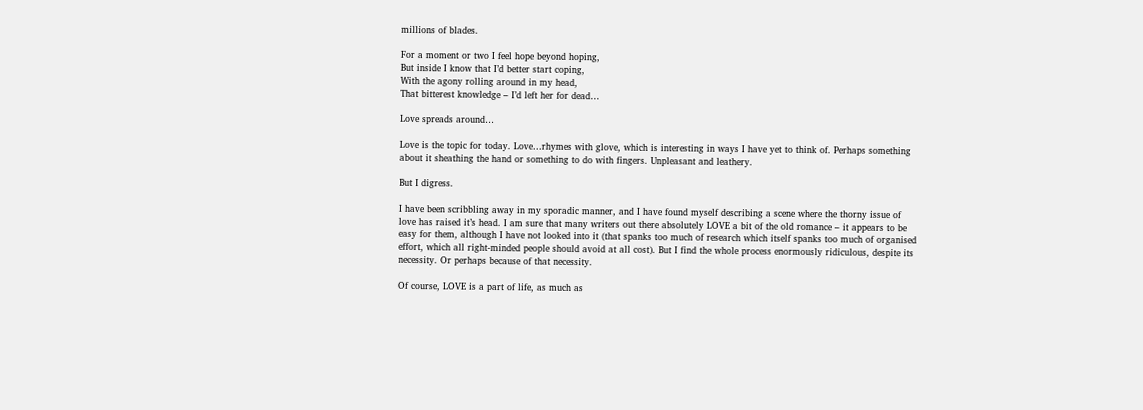millions of blades.

For a moment or two I feel hope beyond hoping,
But inside I know that I’d better start coping,
With the agony rolling around in my head,
That bitterest knowledge – I’d left her for dead…

Love spreads around…

Love is the topic for today. Love…rhymes with glove, which is interesting in ways I have yet to think of. Perhaps something about it sheathing the hand or something to do with fingers. Unpleasant and leathery.

But I digress.

I have been scribbling away in my sporadic manner, and I have found myself describing a scene where the thorny issue of love has raised it’s head. I am sure that many writers out there absolutely LOVE a bit of the old romance – it appears to be easy for them, although I have not looked into it (that spanks too much of research which itself spanks too much of organised effort, which all right-minded people should avoid at all cost). But I find the whole process enormously ridiculous, despite its necessity. Or perhaps because of that necessity.

Of course, LOVE is a part of life, as much as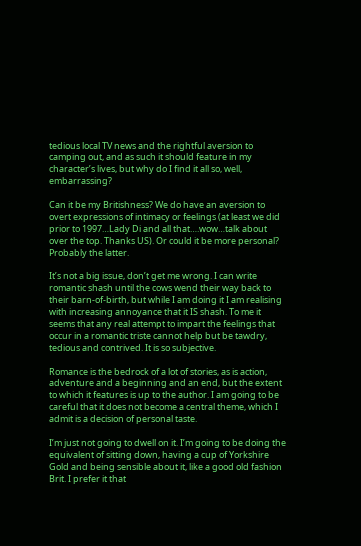tedious local TV news and the rightful aversion to camping out, and as such it should feature in my character’s lives, but why do I find it all so, well, embarrassing?

Can it be my Britishness? We do have an aversion to overt expressions of intimacy or feelings (at least we did prior to 1997…Lady Di and all that….wow…talk about over the top. Thanks US). Or could it be more personal? Probably the latter.

It’s not a big issue, don’t get me wrong. I can write romantic shash until the cows wend their way back to their barn-of-birth, but while I am doing it I am realising with increasing annoyance that it IS shash. To me it seems that any real attempt to impart the feelings that occur in a romantic triste cannot help but be tawdry, tedious and contrived. It is so subjective.

Romance is the bedrock of a lot of stories, as is action, adventure and a beginning and an end, but the extent to which it features is up to the author. I am going to be careful that it does not become a central theme, which I admit is a decision of personal taste.

I’m just not going to dwell on it. I’m going to be doing the equivalent of sitting down, having a cup of Yorkshire Gold and being sensible about it, like a good old fashion Brit. I prefer it that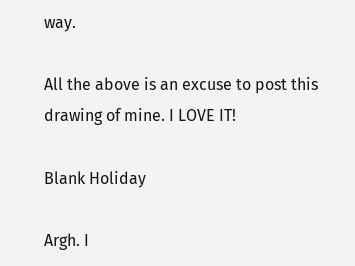way.

All the above is an excuse to post this drawing of mine. I LOVE IT!

Blank Holiday

Argh. I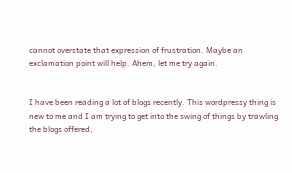cannot overstate that expression of frustration. Maybe an exclamation point will help. Ahem, let me try again.


I have been reading a lot of blogs recently. This wordpressy thing is new to me and I am trying to get into the swing of things by trawling the blogs offered,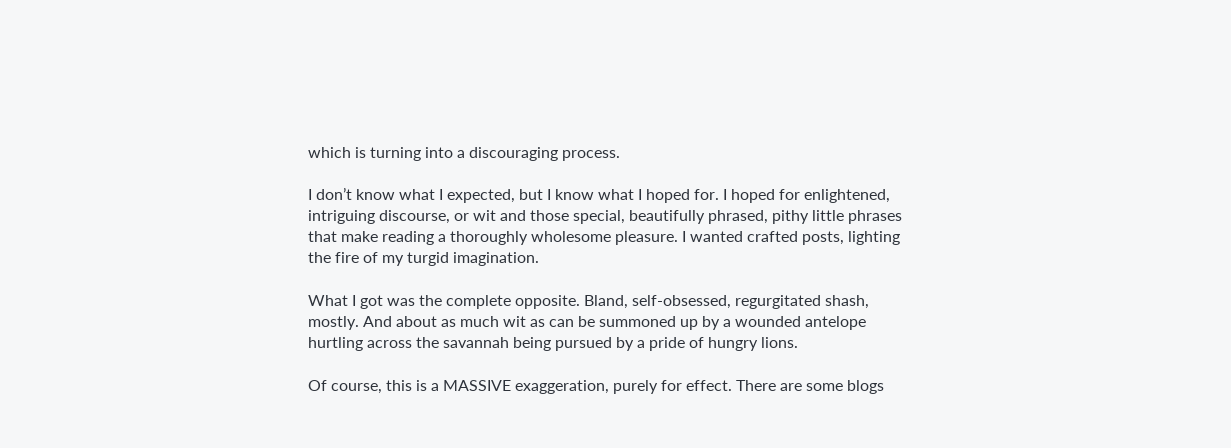which is turning into a discouraging process.

I don’t know what I expected, but I know what I hoped for. I hoped for enlightened, intriguing discourse, or wit and those special, beautifully phrased, pithy little phrases that make reading a thoroughly wholesome pleasure. I wanted crafted posts, lighting the fire of my turgid imagination.

What I got was the complete opposite. Bland, self-obsessed, regurgitated shash, mostly. And about as much wit as can be summoned up by a wounded antelope hurtling across the savannah being pursued by a pride of hungry lions.

Of course, this is a MASSIVE exaggeration, purely for effect. There are some blogs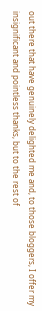out there that have genuinely delighted me and, to those bloggers, I offer my insignificant and pointless thanks, but to the rest of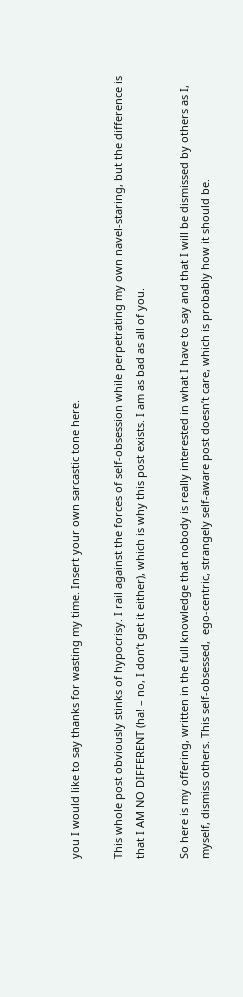you I would like to say thanks for wasting my time. Insert your own sarcastic tone here.

This whole post obviously stinks of hypocrisy. I rail against the forces of self-obsession while perpetrating my own navel-staring, but the difference is that I AM NO DIFFERENT (ha! – no, I don’t get it either), which is why this post exists. I am as bad as all of you.

So here is my offering, written in the full knowledge that nobody is really interested in what I have to say and that I will be dismissed by others as I, myself, dismiss others. This self-obsessed,  ego-centric, strangely self-aware post doesn’t care, which is probably how it should be.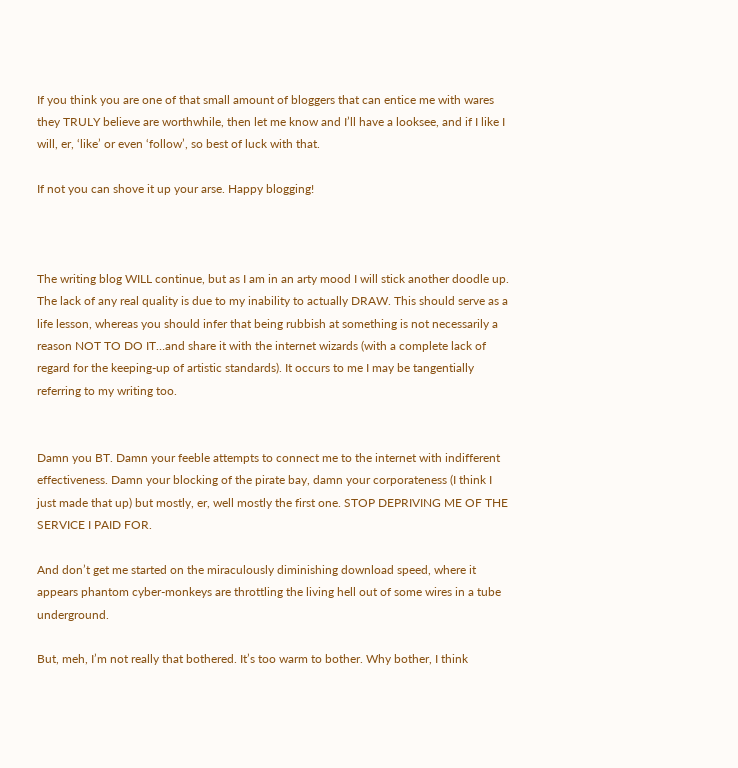If you think you are one of that small amount of bloggers that can entice me with wares they TRULY believe are worthwhile, then let me know and I’ll have a looksee, and if I like I will, er, ‘like’ or even ‘follow’, so best of luck with that.

If not you can shove it up your arse. Happy blogging!



The writing blog WILL continue, but as I am in an arty mood I will stick another doodle up. The lack of any real quality is due to my inability to actually DRAW. This should serve as a life lesson, whereas you should infer that being rubbish at something is not necessarily a reason NOT TO DO IT…and share it with the internet wizards (with a complete lack of regard for the keeping-up of artistic standards). It occurs to me I may be tangentially referring to my writing too.


Damn you BT. Damn your feeble attempts to connect me to the internet with indifferent effectiveness. Damn your blocking of the pirate bay, damn your corporateness (I think I just made that up) but mostly, er, well mostly the first one. STOP DEPRIVING ME OF THE SERVICE I PAID FOR.

And don’t get me started on the miraculously diminishing download speed, where it appears phantom cyber-monkeys are throttling the living hell out of some wires in a tube underground.

But, meh, I’m not really that bothered. It’s too warm to bother. Why bother, I think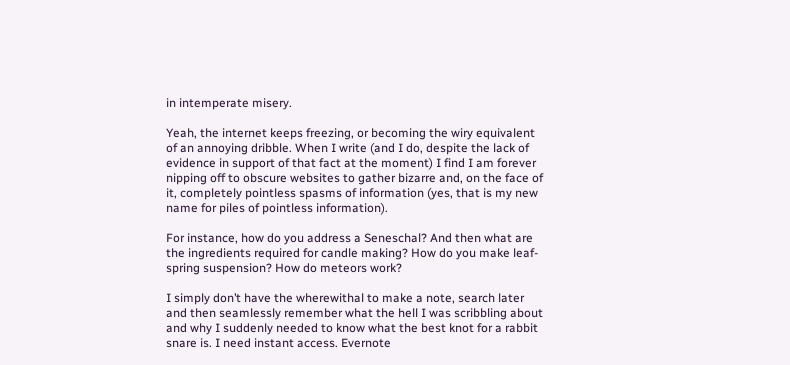in intemperate misery.

Yeah, the internet keeps freezing, or becoming the wiry equivalent of an annoying dribble. When I write (and I do, despite the lack of evidence in support of that fact at the moment) I find I am forever nipping off to obscure websites to gather bizarre and, on the face of it, completely pointless spasms of information (yes, that is my new name for piles of pointless information).

For instance, how do you address a Seneschal? And then what are the ingredients required for candle making? How do you make leaf-spring suspension? How do meteors work?

I simply don’t have the wherewithal to make a note, search later and then seamlessly remember what the hell I was scribbling about and why I suddenly needed to know what the best knot for a rabbit snare is. I need instant access. Evernote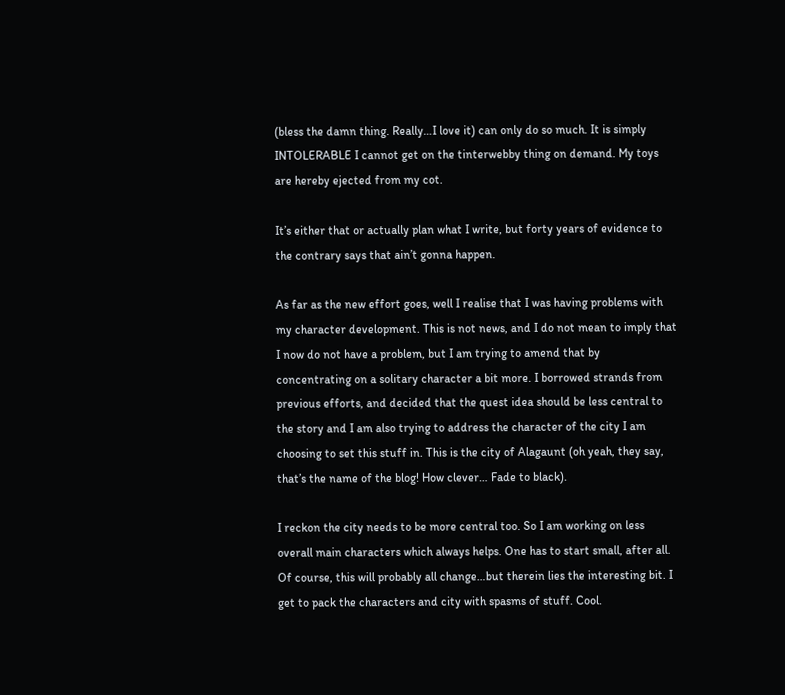(bless the damn thing. Really…I love it) can only do so much. It is simply INTOLERABLE I cannot get on the tinterwebby thing on demand. My toys are hereby ejected from my cot.

It’s either that or actually plan what I write, but forty years of evidence to the contrary says that ain’t gonna happen.

As far as the new effort goes, well I realise that I was having problems with my character development. This is not news, and I do not mean to imply that I now do not have a problem, but I am trying to amend that by concentrating on a solitary character a bit more. I borrowed strands from previous efforts, and decided that the quest idea should be less central to the story and I am also trying to address the character of the city I am choosing to set this stuff in. This is the city of Alagaunt (oh yeah, they say, that’s the name of the blog! How clever… Fade to black).

I reckon the city needs to be more central too. So I am working on less overall main characters which always helps. One has to start small, after all. Of course, this will probably all change…but therein lies the interesting bit. I get to pack the characters and city with spasms of stuff. Cool.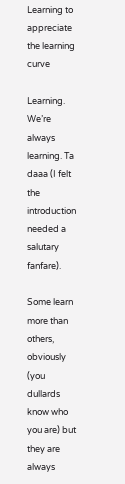Learning to appreciate the learning curve

Learning. We’re always learning. Ta daaa (I felt the introduction needed a salutary fanfare).

Some learn more than others, obviously (you dullards know who you are) but they are always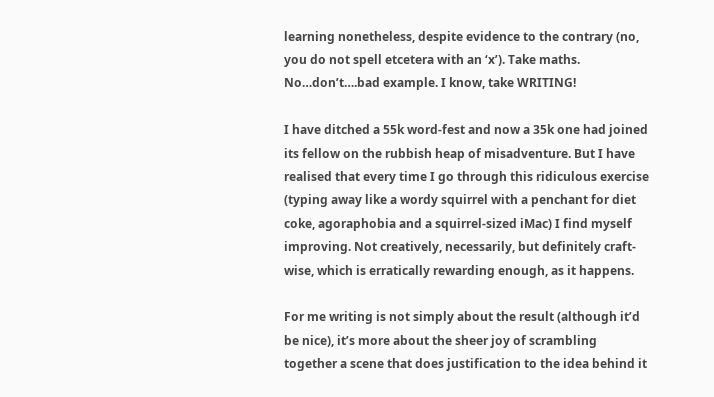learning nonetheless, despite evidence to the contrary (no, you do not spell etcetera with an ‘x’). Take maths. No…don’t….bad example. I know, take WRITING!

I have ditched a 55k word-fest and now a 35k one had joined its fellow on the rubbish heap of misadventure. But I have realised that every time I go through this ridiculous exercise (typing away like a wordy squirrel with a penchant for diet coke, agoraphobia and a squirrel-sized iMac) I find myself improving. Not creatively, necessarily, but definitely craft-wise, which is erratically rewarding enough, as it happens.

For me writing is not simply about the result (although it’d be nice), it’s more about the sheer joy of scrambling together a scene that does justification to the idea behind it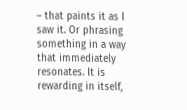– that paints it as I saw it. Or phrasing something in a way that immediately resonates. It is rewarding in itself,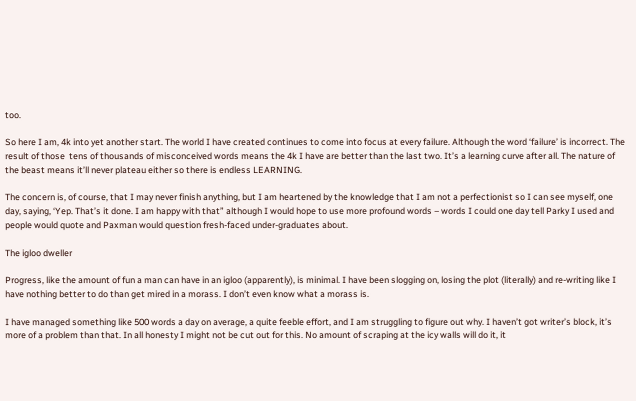too.

So here I am, 4k into yet another start. The world I have created continues to come into focus at every failure. Although the word ‘failure’ is incorrect. The result of those  tens of thousands of misconceived words means the 4k I have are better than the last two. It’s a learning curve after all. The nature of the beast means it’ll never plateau either so there is endless LEARNING.

The concern is, of course, that I may never finish anything, but I am heartened by the knowledge that I am not a perfectionist so I can see myself, one day, saying, ‘Yep. That’s it done. I am happy with that” although I would hope to use more profound words – words I could one day tell Parky I used and people would quote and Paxman would question fresh-faced under-graduates about.

The igloo dweller

Progress, like the amount of fun a man can have in an igloo (apparently), is minimal. I have been slogging on, losing the plot (literally) and re-writing like I have nothing better to do than get mired in a morass. I don’t even know what a morass is.

I have managed something like 500 words a day on average, a quite feeble effort, and I am struggling to figure out why. I haven’t got writer’s block, it’s more of a problem than that. In all honesty I might not be cut out for this. No amount of scraping at the icy walls will do it, it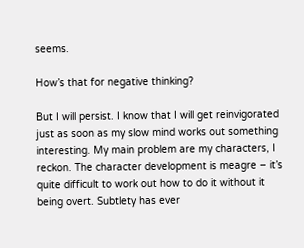seems.

How’s that for negative thinking?

But I will persist. I know that I will get reinvigorated just as soon as my slow mind works out something interesting. My main problem are my characters, I reckon. The character development is meagre – it’s quite difficult to work out how to do it without it being overt. Subtlety has ever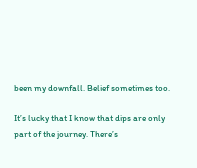been my downfall. Belief sometimes too.

It’s lucky that I know that dips are only part of the journey. There’s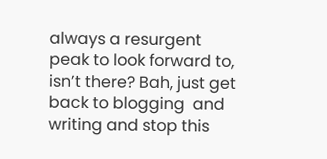always a resurgent peak to look forward to, isn’t there? Bah, just get back to blogging  and writing and stop this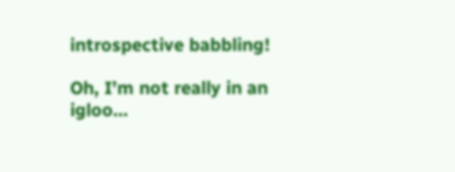introspective babbling!

Oh, I’m not really in an igloo…